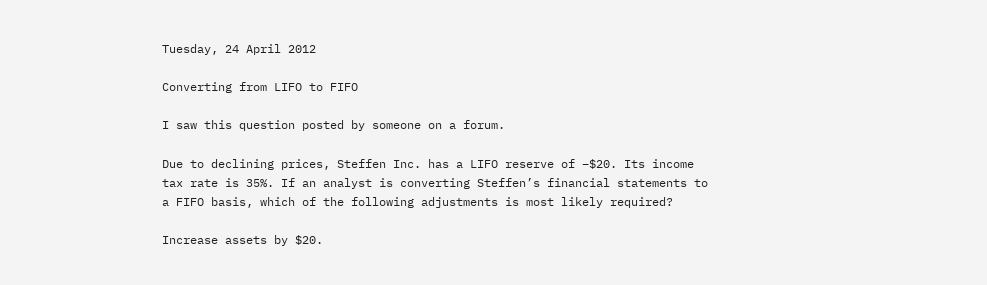Tuesday, 24 April 2012

Converting from LIFO to FIFO

I saw this question posted by someone on a forum.

Due to declining prices, Steffen Inc. has a LIFO reserve of –$20. Its income tax rate is 35%. If an analyst is converting Steffen’s financial statements to a FIFO basis, which of the following adjustments is most likely required?

Increase assets by $20.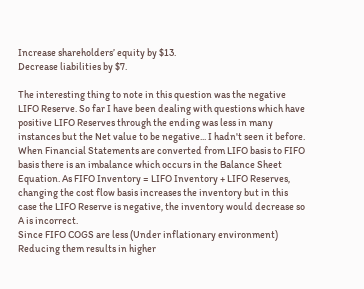Increase shareholders’ equity by $13.
Decrease liabilities by $7.

The interesting thing to note in this question was the negative LIFO Reserve. So far I have been dealing with questions which have positive LIFO Reserves through the ending was less in many instances but the Net value to be negative... I hadn't seen it before.
When Financial Statements are converted from LIFO basis to FIFO basis there is an imbalance which occurs in the Balance Sheet Equation. As FIFO Inventory = LIFO Inventory + LIFO Reserves, changing the cost flow basis increases the inventory but in this case the LIFO Reserve is negative, the inventory would decrease so A is incorrect.
Since FIFO COGS are less (Under inflationary environment) Reducing them results in higher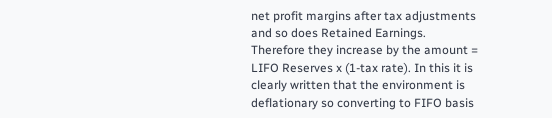net profit margins after tax adjustments and so does Retained Earnings. Therefore they increase by the amount = LIFO Reserves x (1-tax rate). In this it is clearly written that the environment is deflationary so converting to FIFO basis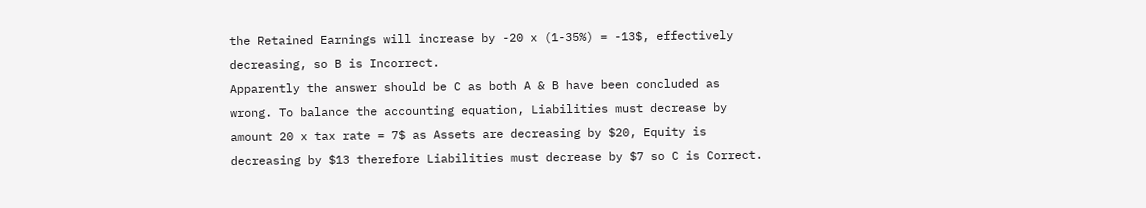the Retained Earnings will increase by -20 x (1-35%) = -13$, effectively decreasing, so B is Incorrect.
Apparently the answer should be C as both A & B have been concluded as wrong. To balance the accounting equation, Liabilities must decrease by amount 20 x tax rate = 7$ as Assets are decreasing by $20, Equity is decreasing by $13 therefore Liabilities must decrease by $7 so C is Correct.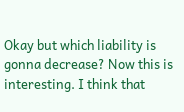Okay but which liability is gonna decrease? Now this is interesting. I think that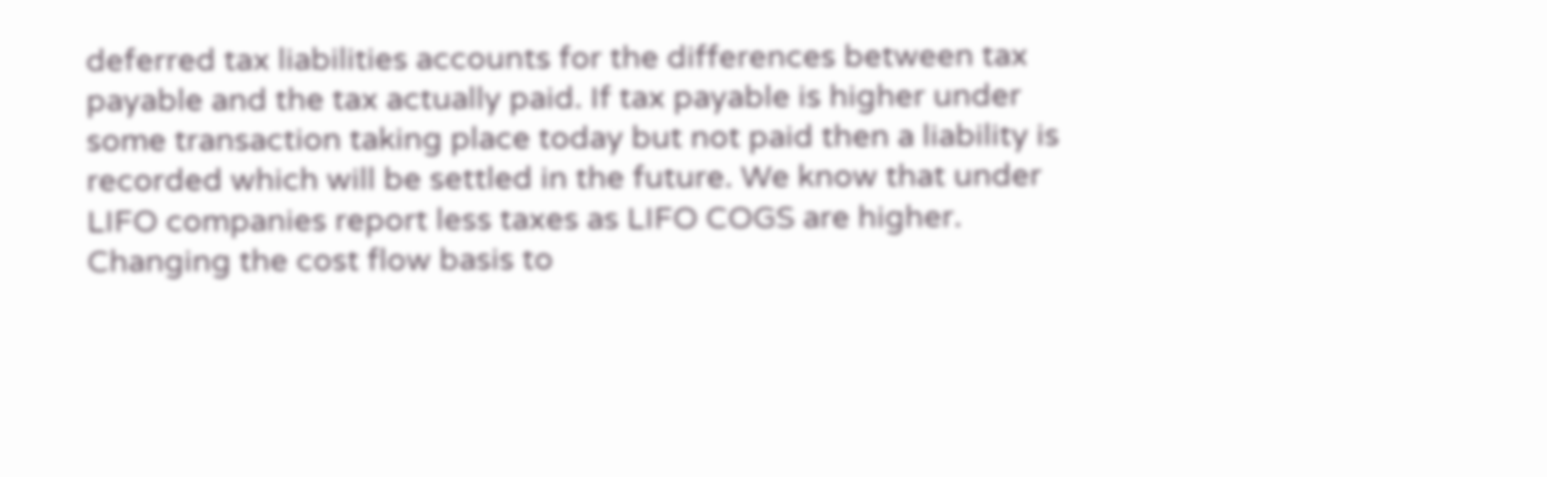deferred tax liabilities accounts for the differences between tax payable and the tax actually paid. If tax payable is higher under some transaction taking place today but not paid then a liability is recorded which will be settled in the future. We know that under LIFO companies report less taxes as LIFO COGS are higher. Changing the cost flow basis to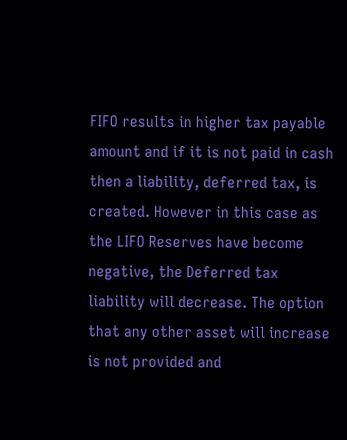FIFO results in higher tax payable amount and if it is not paid in cash then a liability, deferred tax, is created. However in this case as the LIFO Reserves have become negative, the Deferred tax liability will decrease. The option that any other asset will increase is not provided and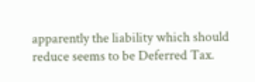apparently the liability which should reduce seems to be Deferred Tax.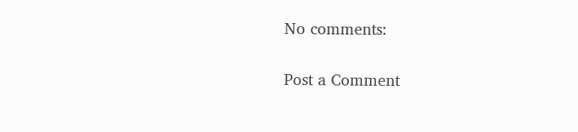No comments:

Post a Comment